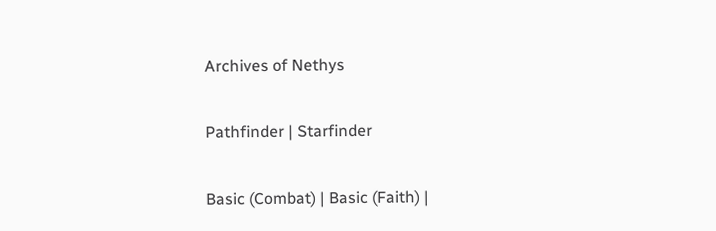Archives of Nethys

Pathfinder | Starfinder

Basic (Combat) | Basic (Faith) |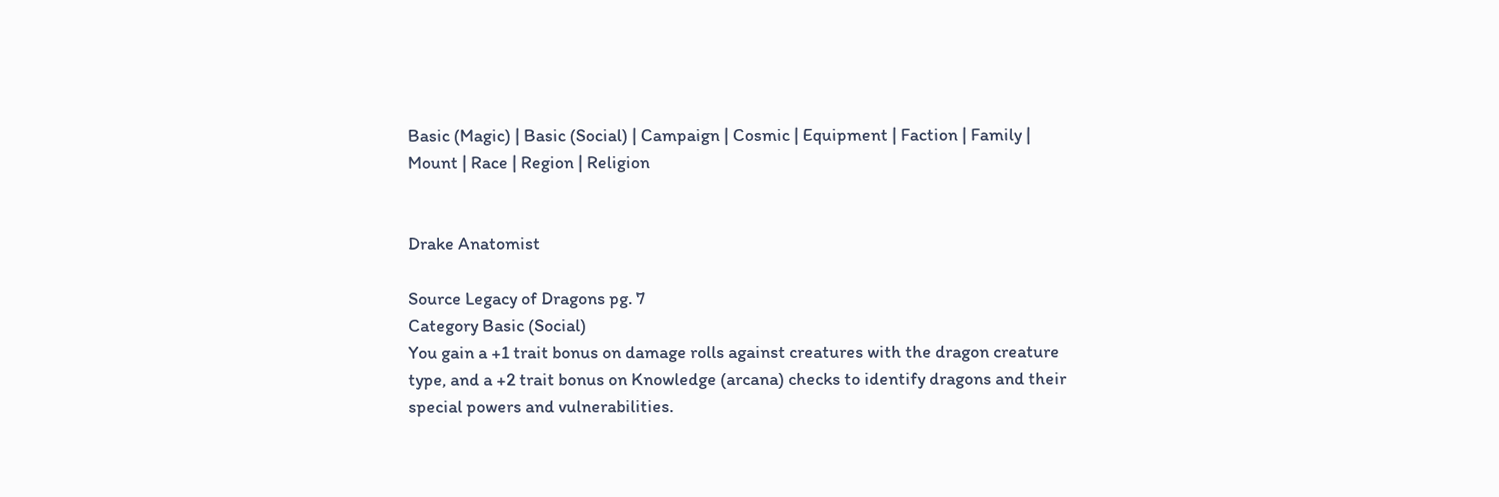Basic (Magic) | Basic (Social) | Campaign | Cosmic | Equipment | Faction | Family | Mount | Race | Region | Religion


Drake Anatomist

Source Legacy of Dragons pg. 7
Category Basic (Social)
You gain a +1 trait bonus on damage rolls against creatures with the dragon creature type, and a +2 trait bonus on Knowledge (arcana) checks to identify dragons and their special powers and vulnerabilities.